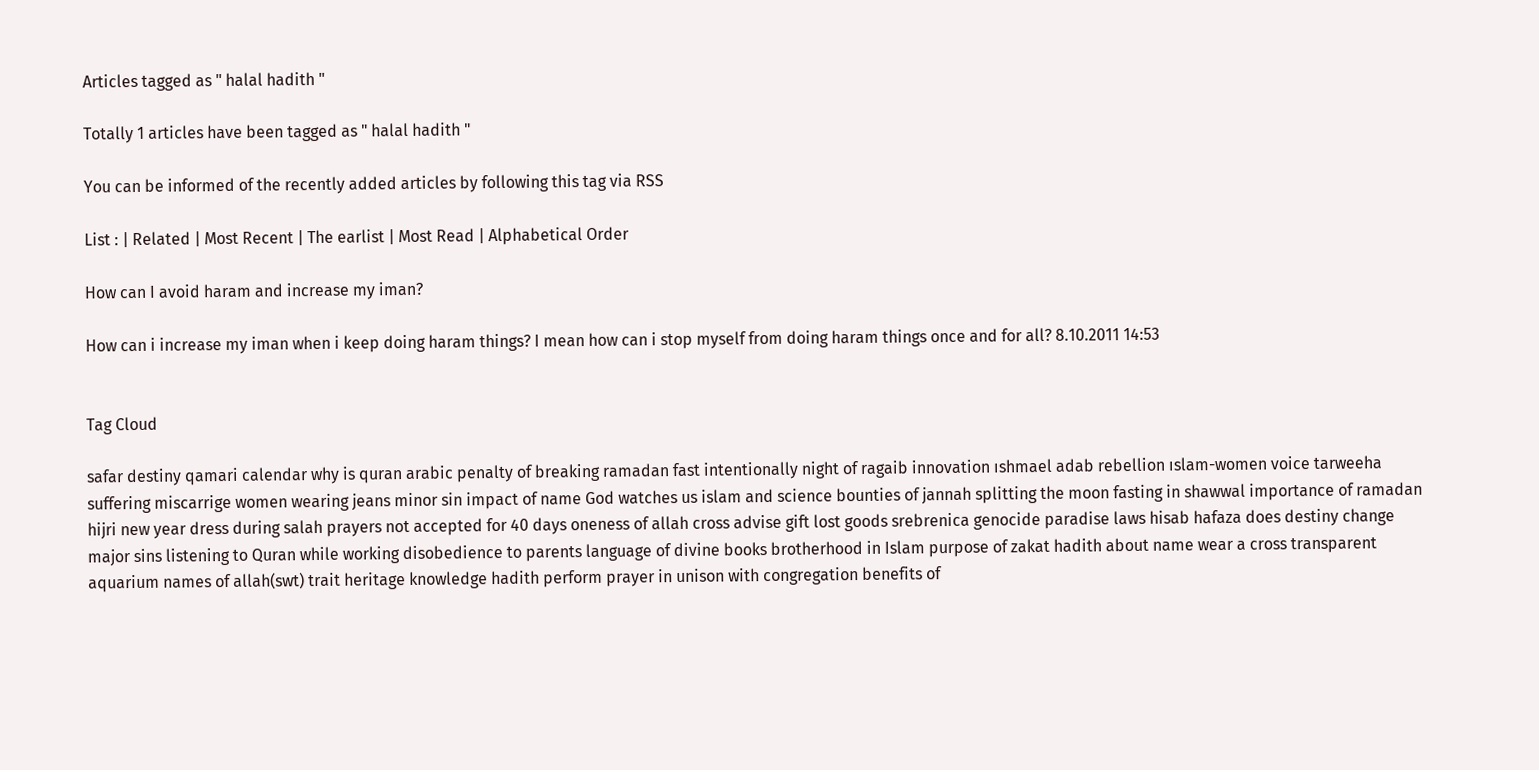Articles tagged as " halal hadith "

Totally 1 articles have been tagged as " halal hadith "

You can be informed of the recently added articles by following this tag via RSS

List : | Related | Most Recent | The earlist | Most Read | Alphabetical Order

How can I avoid haram and increase my iman?

How can i increase my iman when i keep doing haram things? I mean how can i stop myself from doing haram things once and for all? 8.10.2011 14:53


Tag Cloud

safar destiny qamari calendar why is quran arabic penalty of breaking ramadan fast intentionally night of ragaib innovation ıshmael adab rebellion ıslam-women voice tarweeha suffering miscarrige women wearing jeans minor sin impact of name God watches us islam and science bounties of jannah splitting the moon fasting in shawwal importance of ramadan hijri new year dress during salah prayers not accepted for 40 days oneness of allah cross advise gift lost goods srebrenica genocide paradise laws hisab hafaza does destiny change major sins listening to Quran while working disobedience to parents language of divine books brotherhood in Islam purpose of zakat hadith about name wear a cross transparent aquarium names of allah(swt) trait heritage knowledge hadith perform prayer in unison with congregation benefits of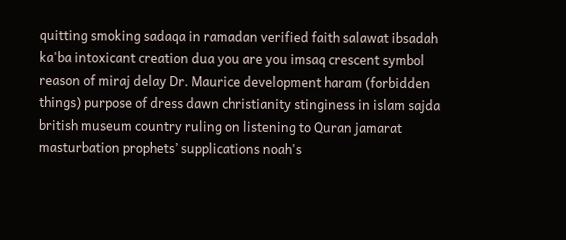quitting smoking sadaqa in ramadan verified faith salawat ibsadah ka'ba intoxicant creation dua you are you imsaq crescent symbol reason of miraj delay Dr. Maurice development haram (forbidden things) purpose of dress dawn christianity stinginess in islam sajda british museum country ruling on listening to Quran jamarat masturbation prophets’ supplications noah's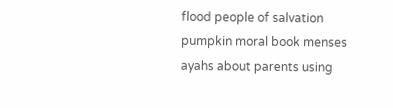flood people of salvation pumpkin moral book menses ayahs about parents using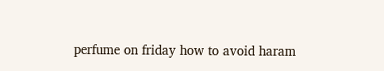perfume on friday how to avoid haram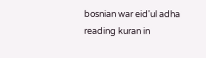bosnian war eid'ul adha reading kuran in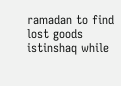ramadan to find lost goods istinshaq while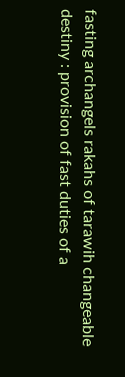fasting archangels rakahs of tarawih changeable destiny : provision of fast duties of a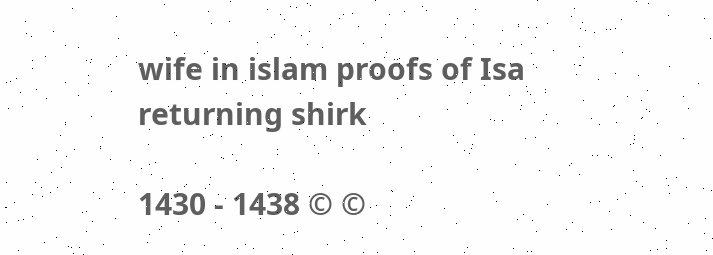wife in islam proofs of Isa returning shirk

1430 - 1438 © ©